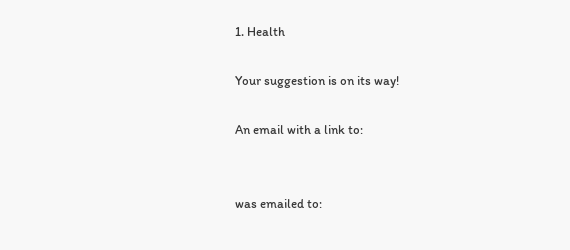1. Health

Your suggestion is on its way!

An email with a link to:


was emailed to: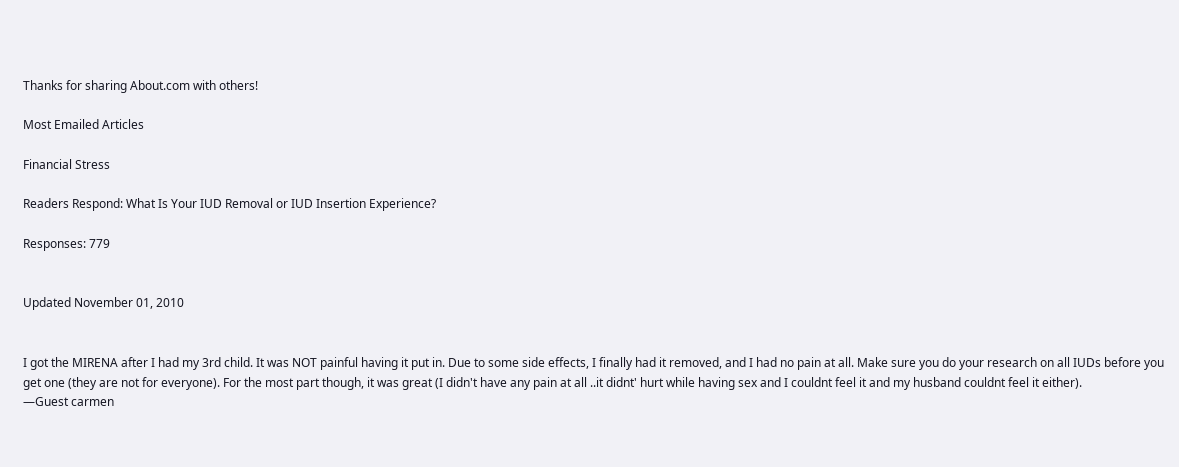Thanks for sharing About.com with others!

Most Emailed Articles

Financial Stress

Readers Respond: What Is Your IUD Removal or IUD Insertion Experience?

Responses: 779


Updated November 01, 2010


I got the MIRENA after I had my 3rd child. It was NOT painful having it put in. Due to some side effects, I finally had it removed, and I had no pain at all. Make sure you do your research on all IUDs before you get one (they are not for everyone). For the most part though, it was great (I didn't have any pain at all ..it didnt' hurt while having sex and I couldnt feel it and my husband couldnt feel it either).
—Guest carmen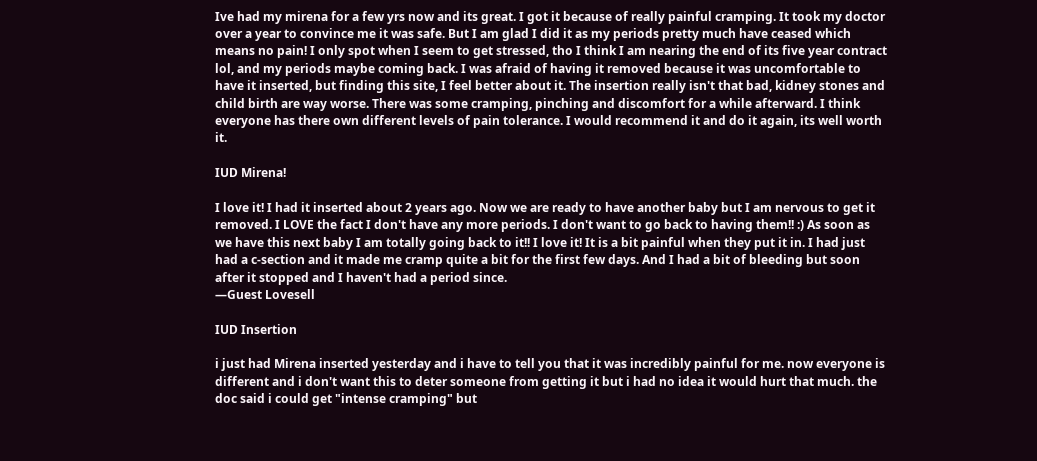Ive had my mirena for a few yrs now and its great. I got it because of really painful cramping. It took my doctor over a year to convince me it was safe. But I am glad I did it as my periods pretty much have ceased which means no pain! I only spot when I seem to get stressed, tho I think I am nearing the end of its five year contract lol, and my periods maybe coming back. I was afraid of having it removed because it was uncomfortable to have it inserted, but finding this site, I feel better about it. The insertion really isn't that bad, kidney stones and child birth are way worse. There was some cramping, pinching and discomfort for a while afterward. I think everyone has there own different levels of pain tolerance. I would recommend it and do it again, its well worth it.

IUD Mirena!

I love it! I had it inserted about 2 years ago. Now we are ready to have another baby but I am nervous to get it removed. I LOVE the fact I don't have any more periods. I don't want to go back to having them!! :) As soon as we have this next baby I am totally going back to it!! I love it! It is a bit painful when they put it in. I had just had a c-section and it made me cramp quite a bit for the first few days. And I had a bit of bleeding but soon after it stopped and I haven't had a period since.
—Guest Lovesell

IUD Insertion

i just had Mirena inserted yesterday and i have to tell you that it was incredibly painful for me. now everyone is different and i don't want this to deter someone from getting it but i had no idea it would hurt that much. the doc said i could get "intense cramping" but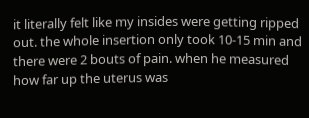it literally felt like my insides were getting ripped out. the whole insertion only took 10-15 min and there were 2 bouts of pain. when he measured how far up the uterus was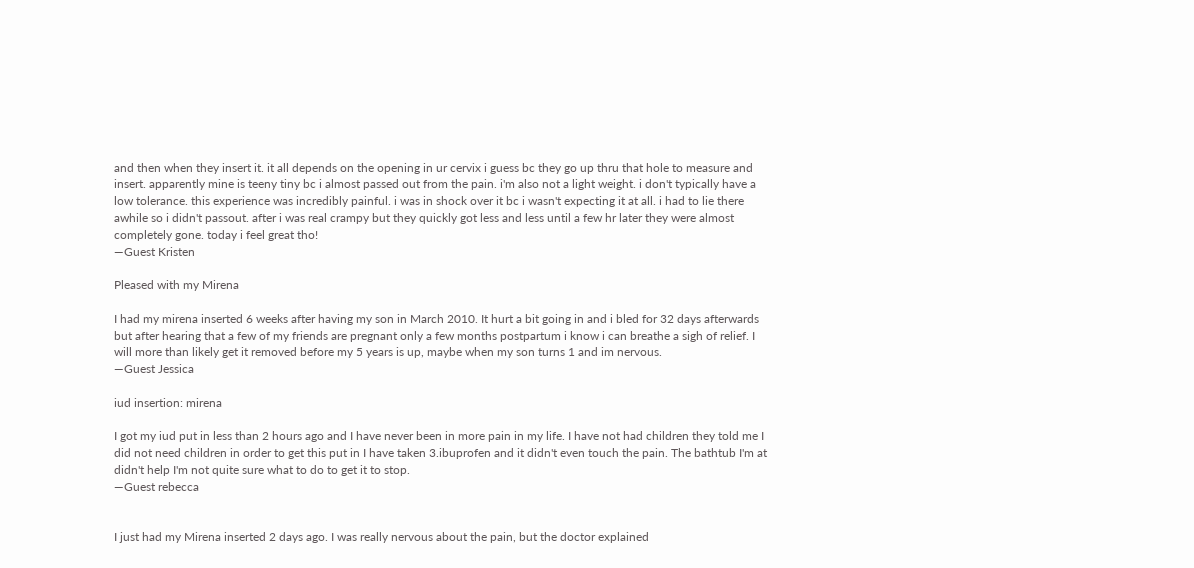and then when they insert it. it all depends on the opening in ur cervix i guess bc they go up thru that hole to measure and insert. apparently mine is teeny tiny bc i almost passed out from the pain. i'm also not a light weight. i don't typically have a low tolerance. this experience was incredibly painful. i was in shock over it bc i wasn't expecting it at all. i had to lie there awhile so i didn't passout. after i was real crampy but they quickly got less and less until a few hr later they were almost completely gone. today i feel great tho!
—Guest Kristen

Pleased with my Mirena

I had my mirena inserted 6 weeks after having my son in March 2010. It hurt a bit going in and i bled for 32 days afterwards but after hearing that a few of my friends are pregnant only a few months postpartum i know i can breathe a sigh of relief. I will more than likely get it removed before my 5 years is up, maybe when my son turns 1 and im nervous.
—Guest Jessica

iud insertion: mirena

I got my iud put in less than 2 hours ago and I have never been in more pain in my life. I have not had children they told me I did not need children in order to get this put in I have taken 3.ibuprofen and it didn't even touch the pain. The bathtub I'm at didn't help I'm not quite sure what to do to get it to stop.
—Guest rebecca


I just had my Mirena inserted 2 days ago. I was really nervous about the pain, but the doctor explained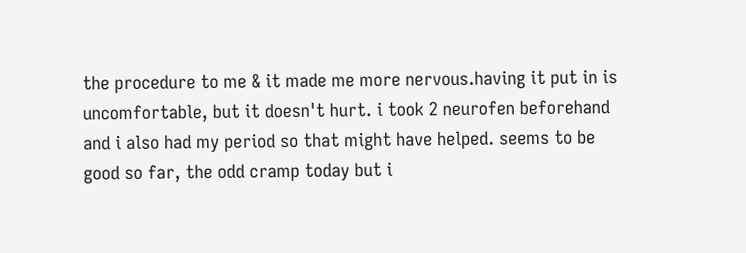the procedure to me & it made me more nervous.having it put in is uncomfortable, but it doesn't hurt. i took 2 neurofen beforehand and i also had my period so that might have helped. seems to be good so far, the odd cramp today but i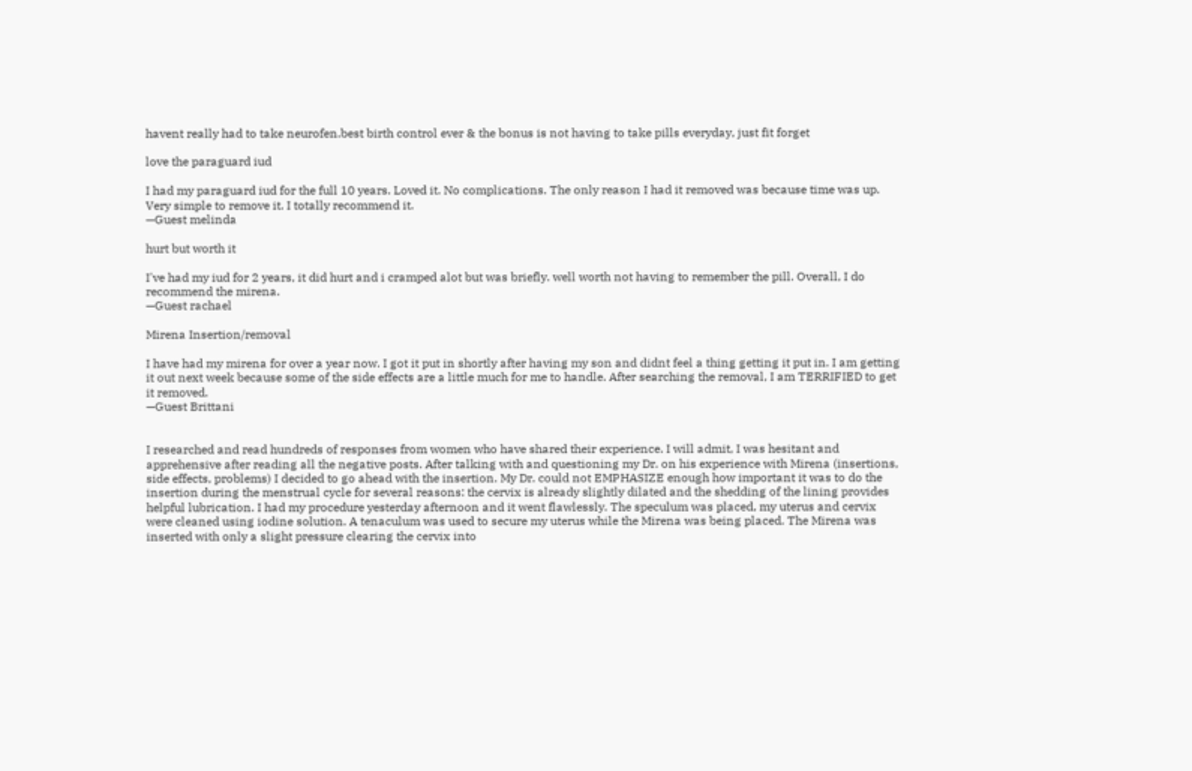havent really had to take neurofen.best birth control ever & the bonus is not having to take pills everyday, just fit forget

love the paraguard iud

I had my paraguard iud for the full 10 years. Loved it. No complications. The only reason I had it removed was because time was up. Very simple to remove it. I totally recommend it.
—Guest melinda

hurt but worth it

I've had my iud for 2 years, it did hurt and i cramped alot but was briefly. well worth not having to remember the pill. Overall, I do recommend the mirena.
—Guest rachael

Mirena Insertion/removal

I have had my mirena for over a year now. I got it put in shortly after having my son and didnt feel a thing getting it put in. I am getting it out next week because some of the side effects are a little much for me to handle. After searching the removal, I am TERRIFIED to get it removed.
—Guest Brittani


I researched and read hundreds of responses from women who have shared their experience. I will admit, I was hesitant and apprehensive after reading all the negative posts. After talking with and questioning my Dr. on his experience with Mirena (insertions, side effects, problems) I decided to go ahead with the insertion. My Dr. could not EMPHASIZE enough how important it was to do the insertion during the menstrual cycle for several reasons: the cervix is already slightly dilated and the shedding of the lining provides helpful lubrication. I had my procedure yesterday afternoon and it went flawlessly. The speculum was placed, my uterus and cervix were cleaned using iodine solution. A tenaculum was used to secure my uterus while the Mirena was being placed. The Mirena was inserted with only a slight pressure clearing the cervix into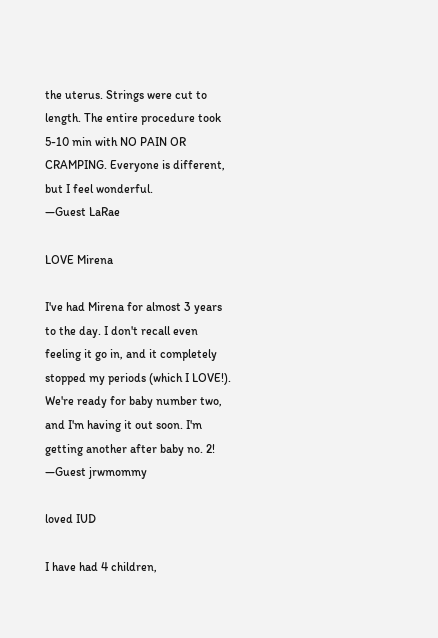the uterus. Strings were cut to length. The entire procedure took 5-10 min with NO PAIN OR CRAMPING. Everyone is different, but I feel wonderful.
—Guest LaRae

LOVE Mirena

I've had Mirena for almost 3 years to the day. I don't recall even feeling it go in, and it completely stopped my periods (which I LOVE!). We're ready for baby number two, and I'm having it out soon. I'm getting another after baby no. 2!
—Guest jrwmommy

loved IUD

I have had 4 children,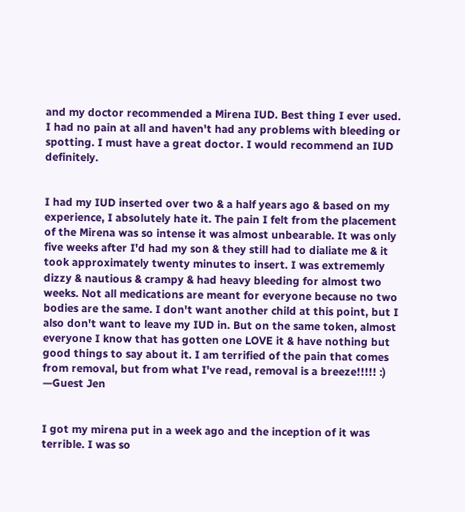and my doctor recommended a Mirena IUD. Best thing I ever used. I had no pain at all and haven't had any problems with bleeding or spotting. I must have a great doctor. I would recommend an IUD definitely.


I had my IUD inserted over two & a half years ago & based on my experience, I absolutely hate it. The pain I felt from the placement of the Mirena was so intense it was almost unbearable. It was only five weeks after I'd had my son & they still had to dialiate me & it took approximately twenty minutes to insert. I was extrememly dizzy & nautious & crampy & had heavy bleeding for almost two weeks. Not all medications are meant for everyone because no two bodies are the same. I don't want another child at this point, but I also don't want to leave my IUD in. But on the same token, almost everyone I know that has gotten one LOVE it & have nothing but good things to say about it. I am terrified of the pain that comes from removal, but from what I've read, removal is a breeze!!!!! :)
—Guest Jen


I got my mirena put in a week ago and the inception of it was terrible. I was so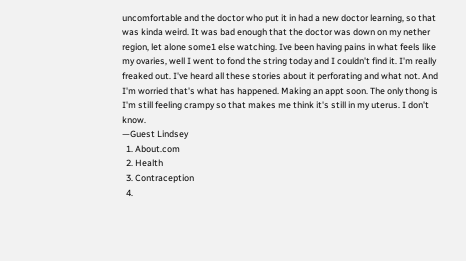uncomfortable and the doctor who put it in had a new doctor learning, so that was kinda weird. It was bad enough that the doctor was down on my nether region, let alone some1 else watching. Ive been having pains in what feels like my ovaries, well I went to fond the string today and I couldn't find it. I'm really freaked out. I've heard all these stories about it perforating and what not. And I'm worried that's what has happened. Making an appt soon. The only thong is I'm still feeling crampy so that makes me think it's still in my uterus. I don't know.
—Guest Lindsey
  1. About.com
  2. Health
  3. Contraception
  4.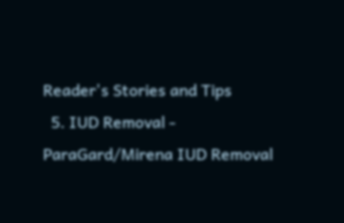Reader's Stories and Tips
  5. IUD Removal - ParaGard/Mirena IUD Removal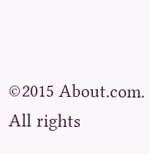©2015 About.com. All rights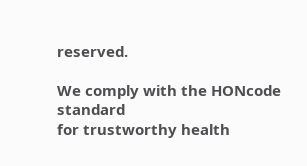reserved.

We comply with the HONcode standard
for trustworthy health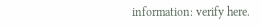information: verify here.